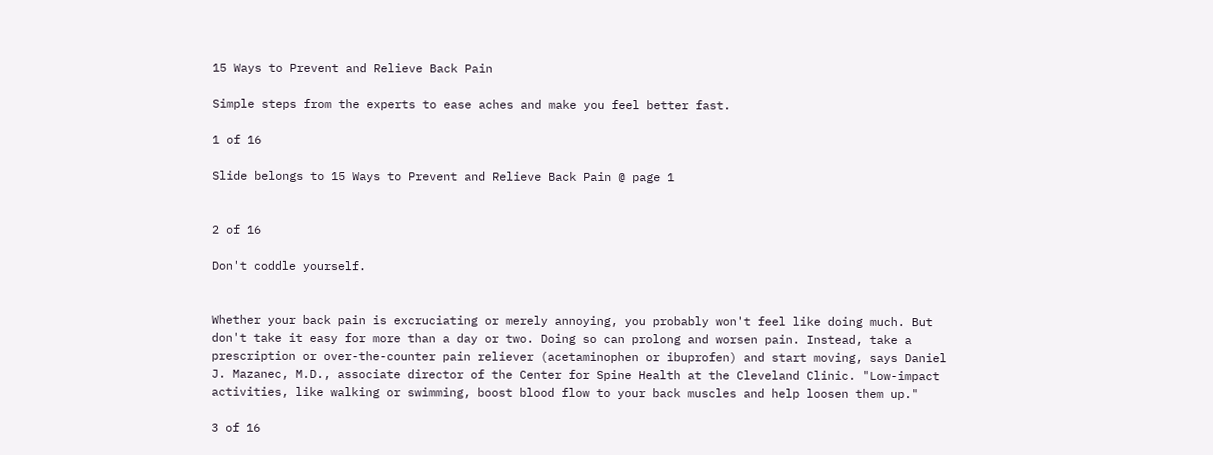15 Ways to Prevent and Relieve Back Pain

Simple steps from the experts to ease aches and make you feel better fast.

1 of 16

Slide belongs to 15 Ways to Prevent and Relieve Back Pain @ page 1


2 of 16

Don't coddle yourself.


Whether your back pain is excruciating or merely annoying, you probably won't feel like doing much. But don't take it easy for more than a day or two. Doing so can prolong and worsen pain. Instead, take a prescription or over-the-counter pain reliever (acetaminophen or ibuprofen) and start moving, says Daniel J. Mazanec, M.D., associate director of the Center for Spine Health at the Cleveland Clinic. "Low-impact activities, like walking or swimming, boost blood flow to your back muscles and help loosen them up."

3 of 16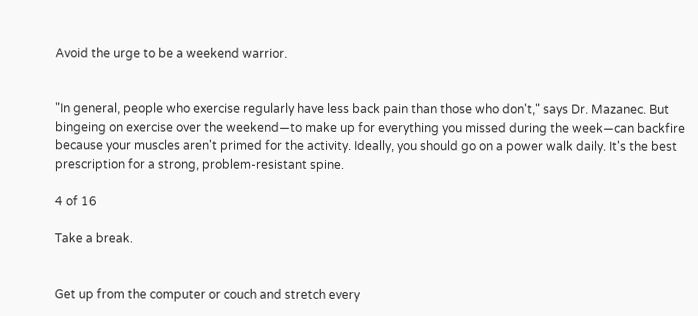Avoid the urge to be a weekend warrior.


"In general, people who exercise regularly have less back pain than those who don't," says Dr. Mazanec. But bingeing on exercise over the weekend—to make up for everything you missed during the week—can backfire because your muscles aren't primed for the activity. Ideally, you should go on a power walk daily. It's the best prescription for a strong, problem-resistant spine.

4 of 16

Take a break.


Get up from the computer or couch and stretch every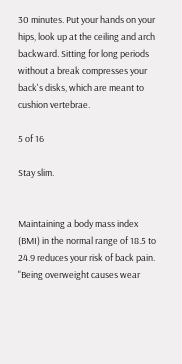30 minutes. Put your hands on your hips, look up at the ceiling and arch backward. Sitting for long periods without a break compresses your back's disks, which are meant to cushion vertebrae.

5 of 16

Stay slim.


Maintaining a body mass index (BMI) in the normal range of 18.5 to 24.9 reduces your risk of back pain. "Being overweight causes wear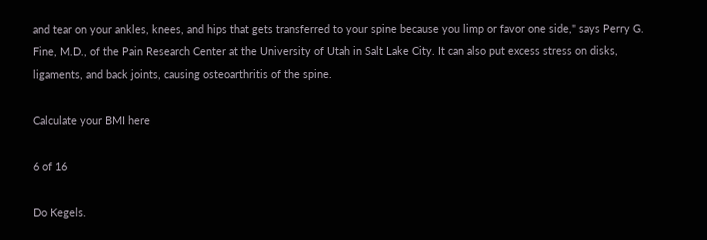and tear on your ankles, knees, and hips that gets transferred to your spine because you limp or favor one side," says Perry G. Fine, M.D., of the Pain Research Center at the University of Utah in Salt Lake City. It can also put excess stress on disks, ligaments, and back joints, causing osteoarthritis of the spine.

Calculate your BMI here

6 of 16

Do Kegels.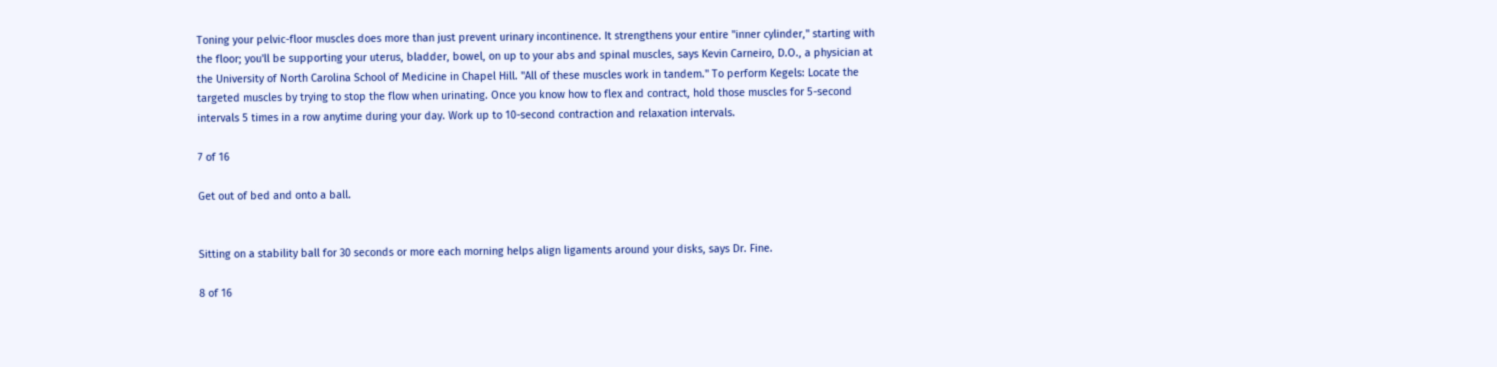Toning your pelvic-floor muscles does more than just prevent urinary incontinence. It strengthens your entire "inner cylinder," starting with the floor; you'll be supporting your uterus, bladder, bowel, on up to your abs and spinal muscles, says Kevin Carneiro, D.O., a physician at the University of North Carolina School of Medicine in Chapel Hill. "All of these muscles work in tandem." To perform Kegels: Locate the targeted muscles by trying to stop the flow when urinating. Once you know how to flex and contract, hold those muscles for 5-second intervals 5 times in a row anytime during your day. Work up to 10-second contraction and relaxation intervals.

7 of 16

Get out of bed and onto a ball.


Sitting on a stability ball for 30 seconds or more each morning helps align ligaments around your disks, says Dr. Fine.

8 of 16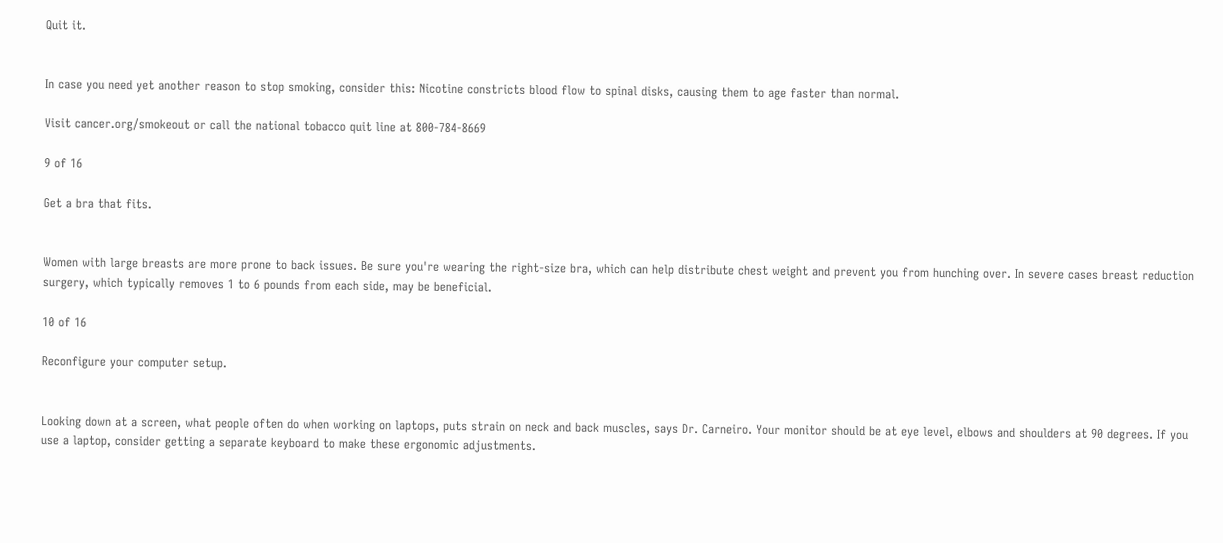Quit it.


In case you need yet another reason to stop smoking, consider this: Nicotine constricts blood flow to spinal disks, causing them to age faster than normal.

Visit cancer.org/smokeout or call the national tobacco quit line at 800-784-8669

9 of 16

Get a bra that fits.


Women with large breasts are more prone to back issues. Be sure you're wearing the right-size bra, which can help distribute chest weight and prevent you from hunching over. In severe cases breast reduction surgery, which typically removes 1 to 6 pounds from each side, may be beneficial.

10 of 16

Reconfigure your computer setup.


Looking down at a screen, what people often do when working on laptops, puts strain on neck and back muscles, says Dr. Carneiro. Your monitor should be at eye level, elbows and shoulders at 90 degrees. If you use a laptop, consider getting a separate keyboard to make these ergonomic adjustments.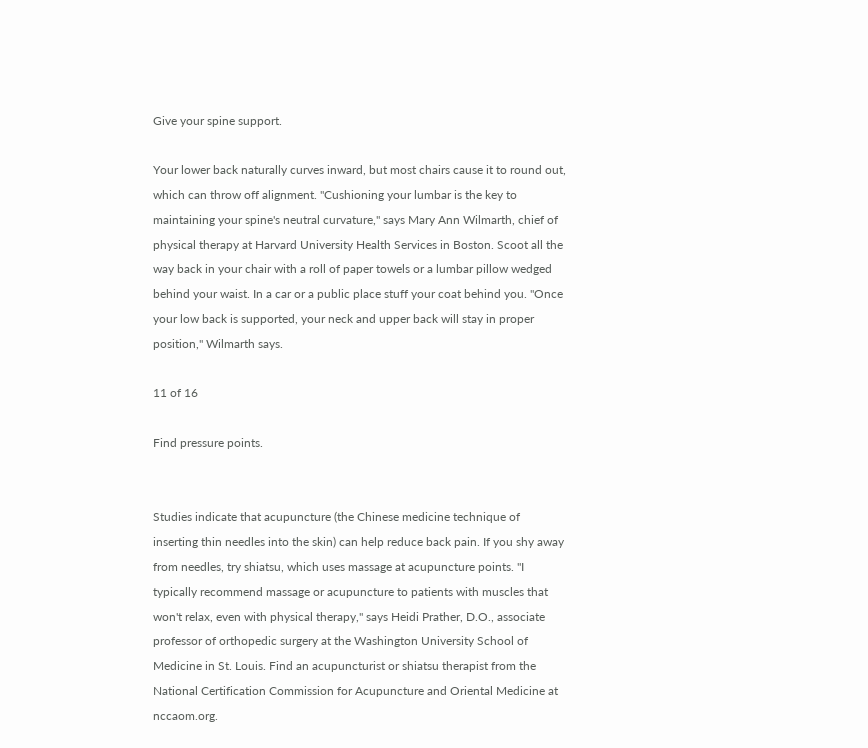Give your spine support.

Your lower back naturally curves inward, but most chairs cause it to round out, which can throw off alignment. "Cushioning your lumbar is the key to maintaining your spine's neutral curvature," says Mary Ann Wilmarth, chief of physical therapy at Harvard University Health Services in Boston. Scoot all the way back in your chair with a roll of paper towels or a lumbar pillow wedged behind your waist. In a car or a public place stuff your coat behind you. "Once your low back is supported, your neck and upper back will stay in proper position," Wilmarth says.

11 of 16

Find pressure points.


Studies indicate that acupuncture (the Chinese medicine technique of inserting thin needles into the skin) can help reduce back pain. If you shy away from needles, try shiatsu, which uses massage at acupuncture points. "I typically recommend massage or acupuncture to patients with muscles that won't relax, even with physical therapy," says Heidi Prather, D.O., associate professor of orthopedic surgery at the Washington University School of Medicine in St. Louis. Find an acupuncturist or shiatsu therapist from the National Certification Commission for Acupuncture and Oriental Medicine at nccaom.org.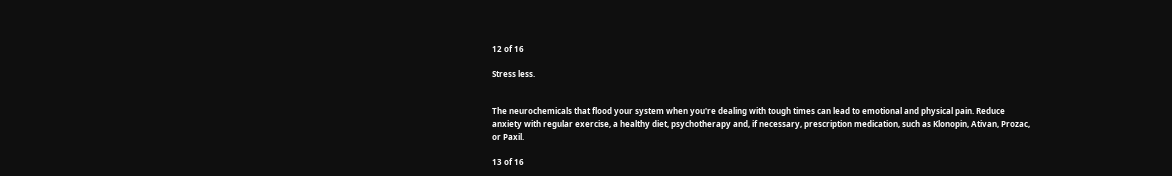12 of 16

Stress less.


The neurochemicals that flood your system when you're dealing with tough times can lead to emotional and physical pain. Reduce anxiety with regular exercise, a healthy diet, psychotherapy and, if necessary, prescription medication, such as Klonopin, Ativan, Prozac, or Paxil.

13 of 16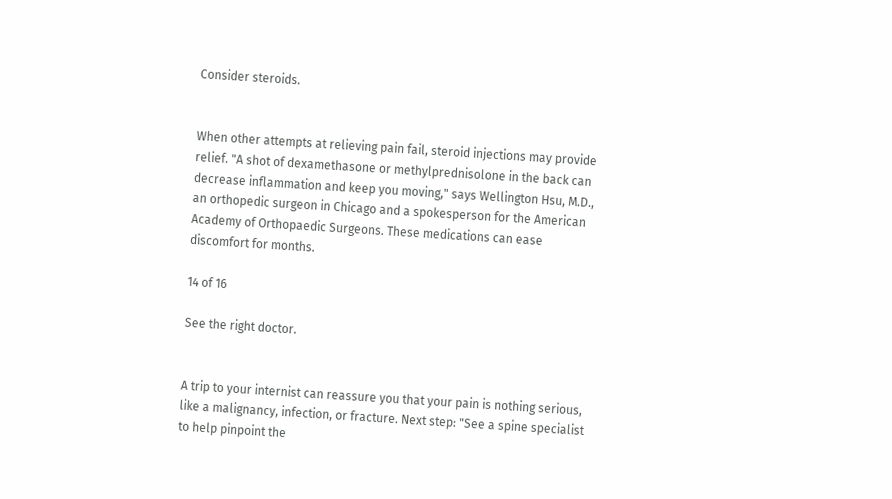Consider steroids.


When other attempts at relieving pain fail, steroid injections may provide relief. "A shot of dexamethasone or methylprednisolone in the back can decrease inflammation and keep you moving," says Wellington Hsu, M.D., an orthopedic surgeon in Chicago and a spokesperson for the American Academy of Orthopaedic Surgeons. These medications can ease discomfort for months.

14 of 16

See the right doctor.


A trip to your internist can reassure you that your pain is nothing serious, like a malignancy, infection, or fracture. Next step: "See a spine specialist to help pinpoint the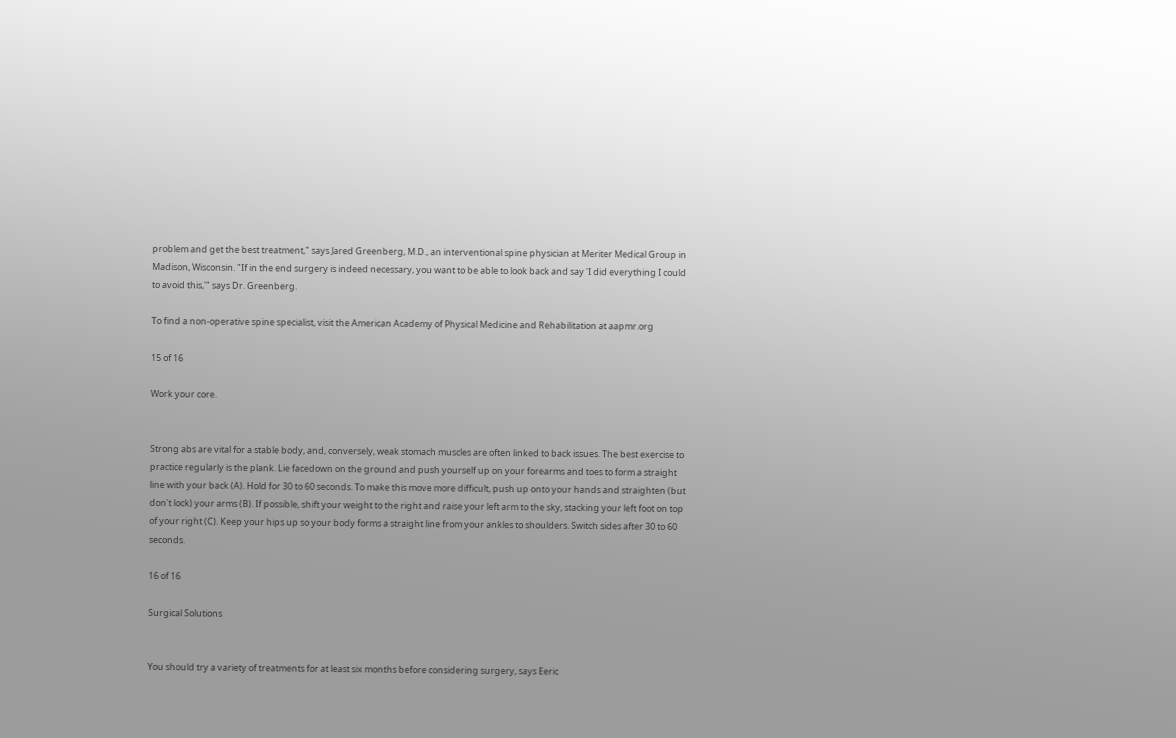problem and get the best treatment," says Jared Greenberg, M.D., an interventional spine physician at Meriter Medical Group in Madison, Wisconsin. "If in the end surgery is indeed necessary, you want to be able to look back and say 'I did everything I could to avoid this,'" says Dr. Greenberg.

To find a non-operative spine specialist, visit the American Academy of Physical Medicine and Rehabilitation at aapmr.org

15 of 16

Work your core.


Strong abs are vital for a stable body, and, conversely, weak stomach muscles are often linked to back issues. The best exercise to practice regularly is the plank. Lie facedown on the ground and push yourself up on your forearms and toes to form a straight line with your back (A). Hold for 30 to 60 seconds. To make this move more difficult, push up onto your hands and straighten (but don't lock) your arms (B). If possible, shift your weight to the right and raise your left arm to the sky, stacking your left foot on top of your right (C). Keep your hips up so your body forms a straight line from your ankles to shoulders. Switch sides after 30 to 60 seconds.

16 of 16

Surgical Solutions


You should try a variety of treatments for at least six months before considering surgery, says Eeric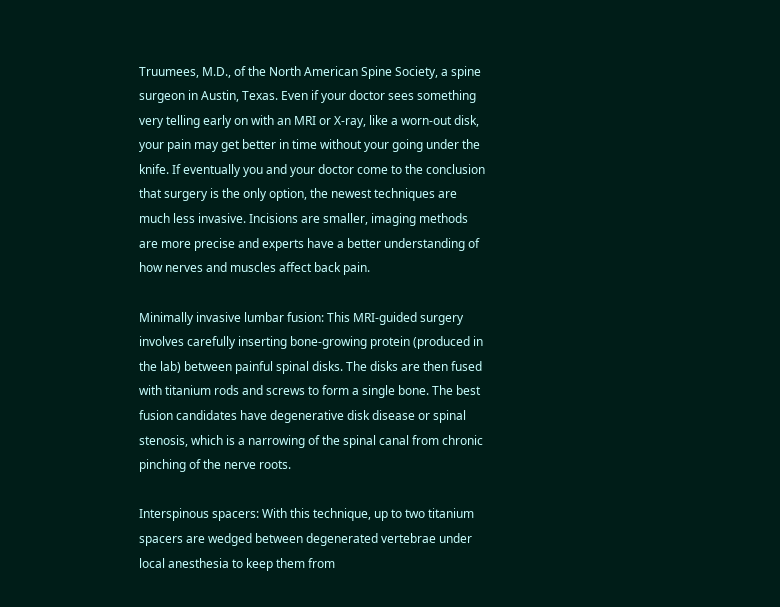Truumees, M.D., of the North American Spine Society, a spine surgeon in Austin, Texas. Even if your doctor sees something very telling early on with an MRI or X-ray, like a worn-out disk, your pain may get better in time without your going under the knife. If eventually you and your doctor come to the conclusion that surgery is the only option, the newest techniques are much less invasive. Incisions are smaller, imaging methods are more precise and experts have a better understanding of how nerves and muscles affect back pain.

Minimally invasive lumbar fusion: This MRI-guided surgery involves carefully inserting bone-growing protein (produced in the lab) between painful spinal disks. The disks are then fused with titanium rods and screws to form a single bone. The best fusion candidates have degenerative disk disease or spinal stenosis, which is a narrowing of the spinal canal from chronic pinching of the nerve roots.

Interspinous spacers: With this technique, up to two titanium spacers are wedged between degenerated vertebrae under local anesthesia to keep them from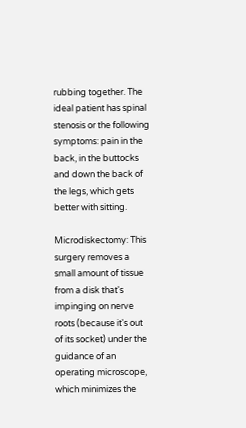rubbing together. The ideal patient has spinal stenosis or the following symptoms: pain in the back, in the buttocks and down the back of the legs, which gets better with sitting.

Microdiskectomy: This surgery removes a small amount of tissue from a disk that's impinging on nerve roots (because it's out of its socket) under the guidance of an operating microscope, which minimizes the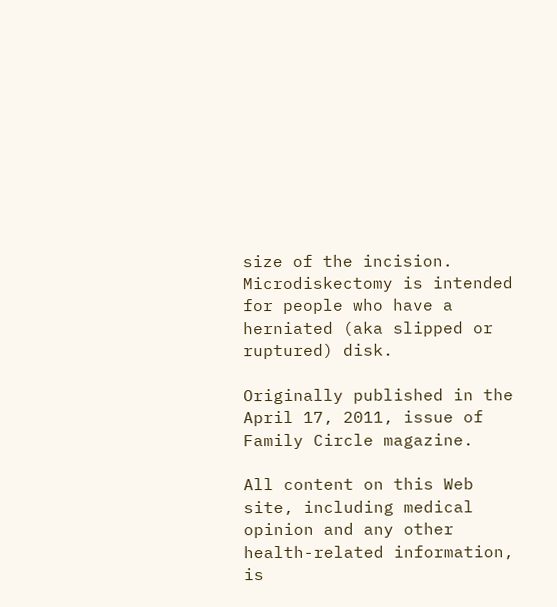size of the incision. Microdiskectomy is intended for people who have a herniated (aka slipped or ruptured) disk.

Originally published in the April 17, 2011, issue of Family Circle magazine.

All content on this Web site, including medical opinion and any other health-related information, is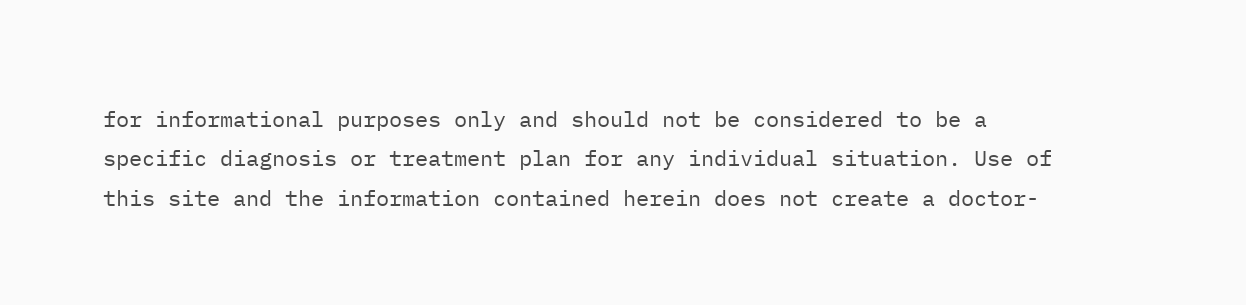for informational purposes only and should not be considered to be a specific diagnosis or treatment plan for any individual situation. Use of this site and the information contained herein does not create a doctor-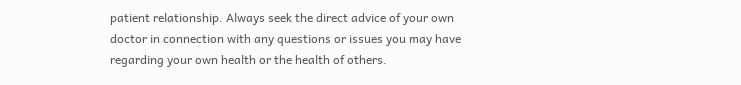patient relationship. Always seek the direct advice of your own doctor in connection with any questions or issues you may have regarding your own health or the health of others.